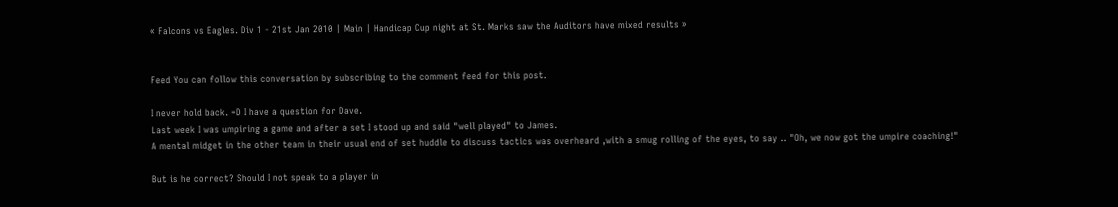« Falcons vs Eagles. Div 1 - 21st Jan 2010 | Main | Handicap Cup night at St. Marks saw the Auditors have mixed results »


Feed You can follow this conversation by subscribing to the comment feed for this post.

I never hold back. =D I have a question for Dave.
Last week I was umpiring a game and after a set I stood up and said "well played" to James.
A mental midget in the other team in their usual end of set huddle to discuss tactics was overheard ,with a smug rolling of the eyes, to say .. "Oh, we now got the umpire coaching!"

But is he correct? Should I not speak to a player in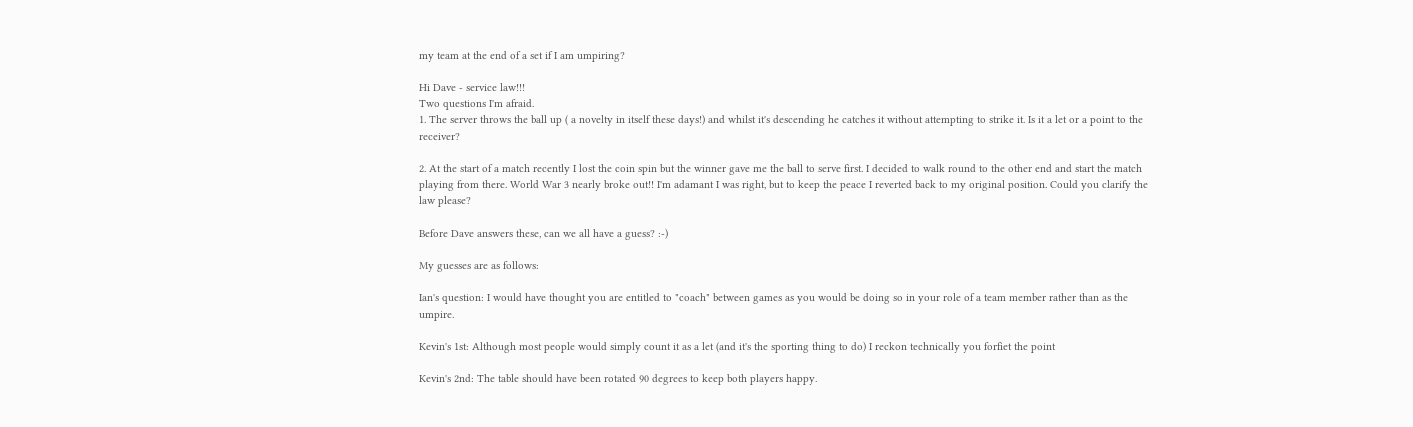my team at the end of a set if I am umpiring?

Hi Dave - service law!!!
Two questions I'm afraid.
1. The server throws the ball up ( a novelty in itself these days!) and whilst it's descending he catches it without attempting to strike it. Is it a let or a point to the receiver?

2. At the start of a match recently I lost the coin spin but the winner gave me the ball to serve first. I decided to walk round to the other end and start the match playing from there. World War 3 nearly broke out!! I'm adamant I was right, but to keep the peace I reverted back to my original position. Could you clarify the law please?

Before Dave answers these, can we all have a guess? :-)

My guesses are as follows:

Ian's question: I would have thought you are entitled to "coach" between games as you would be doing so in your role of a team member rather than as the umpire.

Kevin's 1st: Although most people would simply count it as a let (and it's the sporting thing to do) I reckon technically you forfiet the point

Kevin's 2nd: The table should have been rotated 90 degrees to keep both players happy.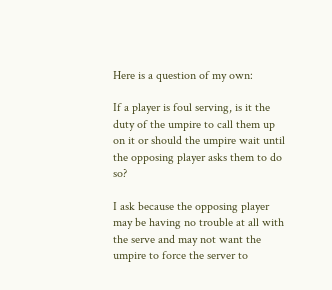Here is a question of my own:

If a player is foul serving, is it the duty of the umpire to call them up on it or should the umpire wait until the opposing player asks them to do so?

I ask because the opposing player may be having no trouble at all with the serve and may not want the umpire to force the server to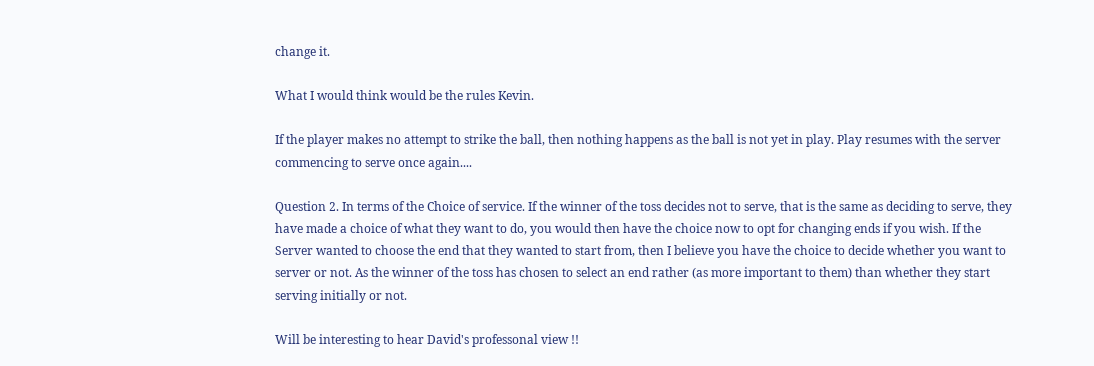change it.

What I would think would be the rules Kevin.

If the player makes no attempt to strike the ball, then nothing happens as the ball is not yet in play. Play resumes with the server commencing to serve once again....

Question 2. In terms of the Choice of service. If the winner of the toss decides not to serve, that is the same as deciding to serve, they have made a choice of what they want to do, you would then have the choice now to opt for changing ends if you wish. If the Server wanted to choose the end that they wanted to start from, then I believe you have the choice to decide whether you want to server or not. As the winner of the toss has chosen to select an end rather (as more important to them) than whether they start serving initially or not.

Will be interesting to hear David's professonal view !!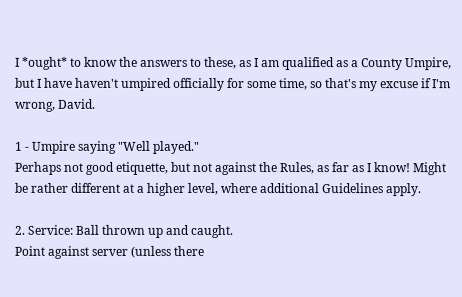I *ought* to know the answers to these, as I am qualified as a County Umpire, but I have haven't umpired officially for some time, so that's my excuse if I'm wrong, David.

1 - Umpire saying "Well played."
Perhaps not good etiquette, but not against the Rules, as far as I know! Might be rather different at a higher level, where additional Guidelines apply.

2. Service: Ball thrown up and caught.
Point against server (unless there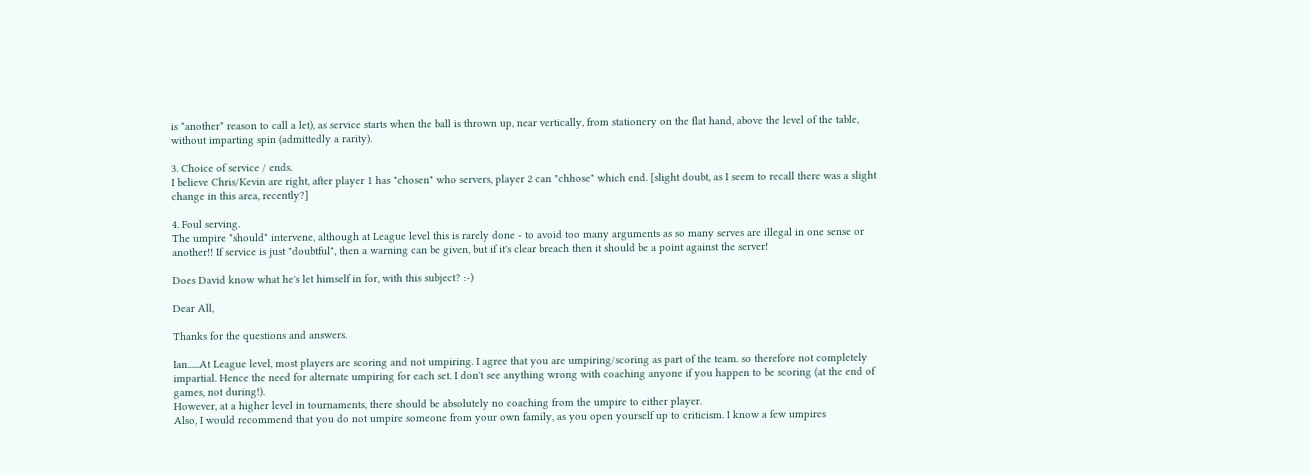is *another* reason to call a let), as service starts when the ball is thrown up, near vertically, from stationery on the flat hand, above the level of the table, without imparting spin (admittedly a rarity).

3. Choice of service / ends.
I believe Chris/Kevin are right, after player 1 has "chosen" who servers, player 2 can "chhose" which end. [slight doubt, as I seem to recall there was a slight change in this area, recently?]

4. Foul serving.
The umpire *should* intervene, although at League level this is rarely done - to avoid too many arguments as so many serves are illegal in one sense or another!! If service is just "doubtful", then a warning can be given, but if it's clear breach then it should be a point against the server!

Does David know what he's let himself in for, with this subject? :-)

Dear All,

Thanks for the questions and answers.

Ian......At League level, most players are scoring and not umpiring. I agree that you are umpiring/scoring as part of the team. so therefore not completely impartial. Hence the need for alternate umpiring for each set. I don't see anything wrong with coaching anyone if you happen to be scoring (at the end of games, not during!).
However, at a higher level in tournaments, there should be absolutely no coaching from the umpire to either player.
Also, I would recommend that you do not umpire someone from your own family, as you open yourself up to criticism. I know a few umpires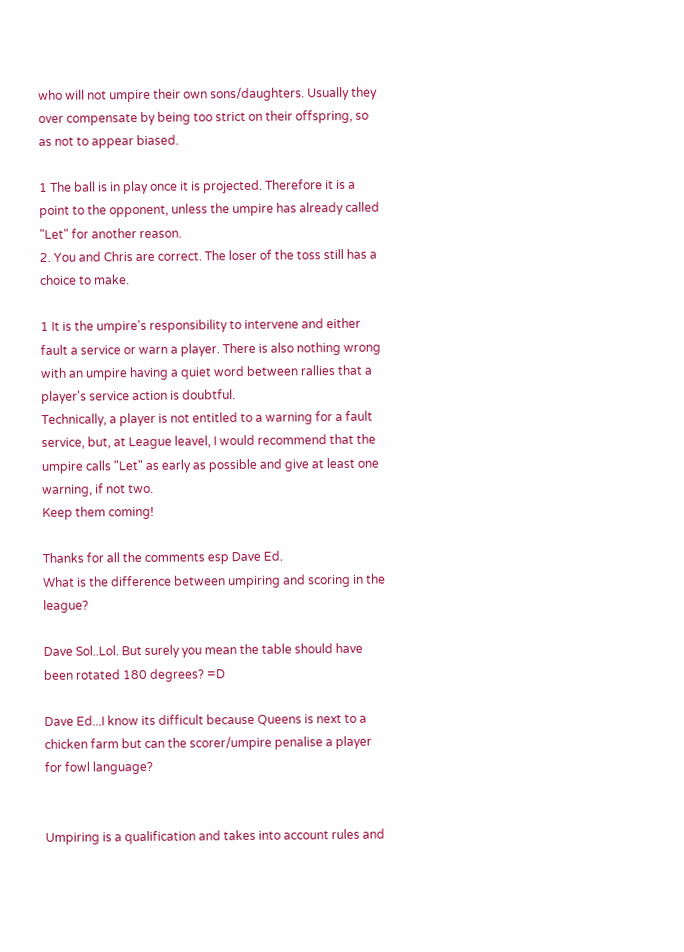who will not umpire their own sons/daughters. Usually they over compensate by being too strict on their offspring, so as not to appear biased.

1 The ball is in play once it is projected. Therefore it is a point to the opponent, unless the umpire has already called "Let" for another reason.
2. You and Chris are correct. The loser of the toss still has a choice to make.

1 It is the umpire's responsibility to intervene and either fault a service or warn a player. There is also nothing wrong with an umpire having a quiet word between rallies that a player's service action is doubtful.
Technically, a player is not entitled to a warning for a fault service, but, at League leavel, I would recommend that the umpire calls "Let" as early as possible and give at least one warning, if not two.
Keep them coming!

Thanks for all the comments esp Dave Ed.
What is the difference between umpiring and scoring in the league?

Dave Sol..Lol. But surely you mean the table should have been rotated 180 degrees? =D

Dave Ed...I know its difficult because Queens is next to a chicken farm but can the scorer/umpire penalise a player for fowl language?


Umpiring is a qualification and takes into account rules and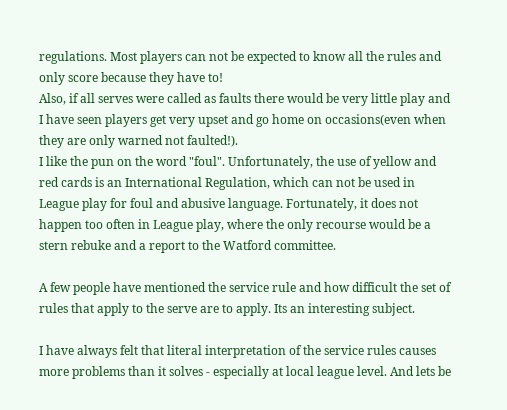regulations. Most players can not be expected to know all the rules and only score because they have to!
Also, if all serves were called as faults there would be very little play and I have seen players get very upset and go home on occasions(even when they are only warned not faulted!).
I like the pun on the word "foul". Unfortunately, the use of yellow and red cards is an International Regulation, which can not be used in League play for foul and abusive language. Fortunately, it does not happen too often in League play, where the only recourse would be a stern rebuke and a report to the Watford committee.

A few people have mentioned the service rule and how difficult the set of rules that apply to the serve are to apply. Its an interesting subject.

I have always felt that literal interpretation of the service rules causes more problems than it solves - especially at local league level. And lets be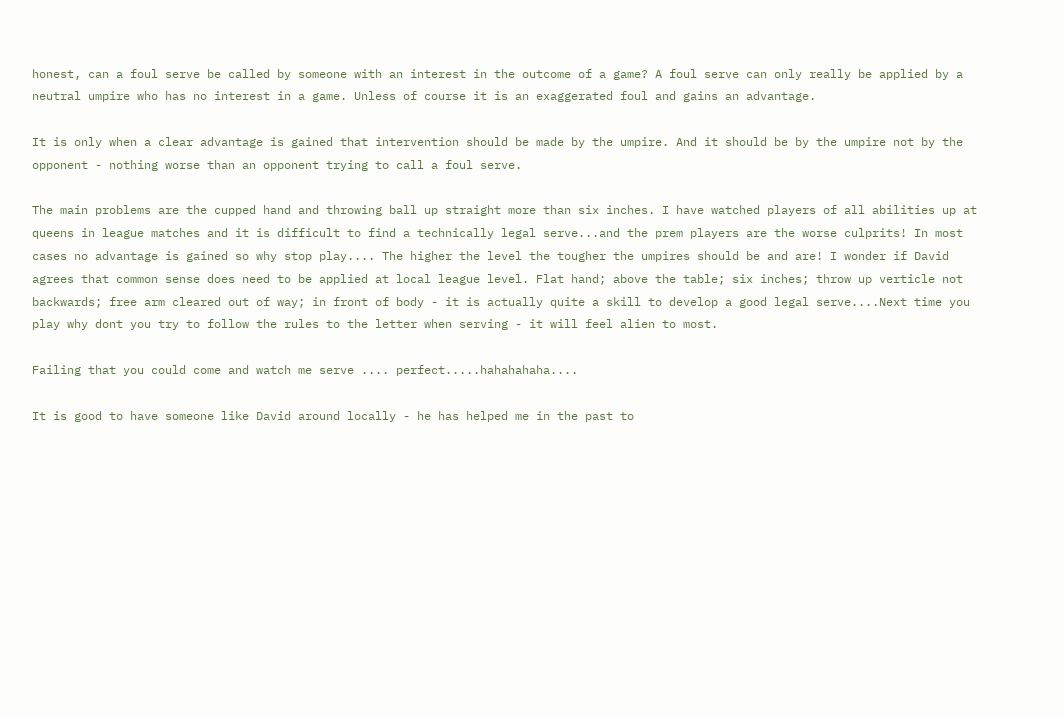honest, can a foul serve be called by someone with an interest in the outcome of a game? A foul serve can only really be applied by a neutral umpire who has no interest in a game. Unless of course it is an exaggerated foul and gains an advantage.

It is only when a clear advantage is gained that intervention should be made by the umpire. And it should be by the umpire not by the opponent - nothing worse than an opponent trying to call a foul serve.

The main problems are the cupped hand and throwing ball up straight more than six inches. I have watched players of all abilities up at queens in league matches and it is difficult to find a technically legal serve...and the prem players are the worse culprits! In most cases no advantage is gained so why stop play.... The higher the level the tougher the umpires should be and are! I wonder if David agrees that common sense does need to be applied at local league level. Flat hand; above the table; six inches; throw up verticle not backwards; free arm cleared out of way; in front of body - it is actually quite a skill to develop a good legal serve....Next time you play why dont you try to follow the rules to the letter when serving - it will feel alien to most.

Failing that you could come and watch me serve .... perfect.....hahahahaha....

It is good to have someone like David around locally - he has helped me in the past to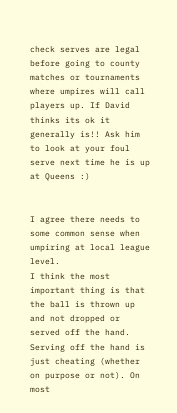check serves are legal before going to county matches or tournaments where umpires will call players up. If David thinks its ok it generally is!! Ask him to look at your foul serve next time he is up at Queens :)


I agree there needs to some common sense when umpiring at local league level.
I think the most important thing is that the ball is thrown up and not dropped or served off the hand. Serving off the hand is just cheating (whether on purpose or not). On most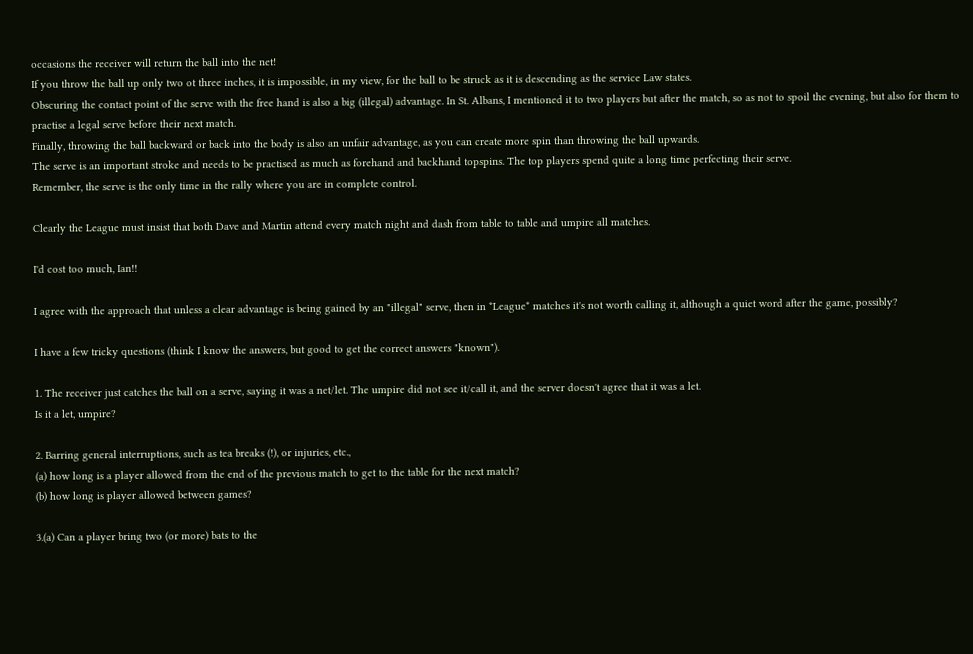occasions the receiver will return the ball into the net!
If you throw the ball up only two ot three inches, it is impossible, in my view, for the ball to be struck as it is descending as the service Law states.
Obscuring the contact point of the serve with the free hand is also a big (illegal) advantage. In St. Albans, I mentioned it to two players but after the match, so as not to spoil the evening, but also for them to practise a legal serve before their next match.
Finally, throwing the ball backward or back into the body is also an unfair advantage, as you can create more spin than throwing the ball upwards.
The serve is an important stroke and needs to be practised as much as forehand and backhand topspins. The top players spend quite a long time perfecting their serve.
Remember, the serve is the only time in the rally where you are in complete control.

Clearly the League must insist that both Dave and Martin attend every match night and dash from table to table and umpire all matches.

I'd cost too much, Ian!!

I agree with the approach that unless a clear advantage is being gained by an "illegal" serve, then in *League* matches it's not worth calling it, although a quiet word after the game, possibly?

I have a few tricky questions (think I know the answers, but good to get the correct answers "known").

1. The receiver just catches the ball on a serve, saying it was a net/let. The umpire did not see it/call it, and the server doesn't agree that it was a let.
Is it a let, umpire?

2. Barring general interruptions, such as tea breaks (!), or injuries, etc.,
(a) how long is a player allowed from the end of the previous match to get to the table for the next match?
(b) how long is player allowed between games?

3.(a) Can a player bring two (or more) bats to the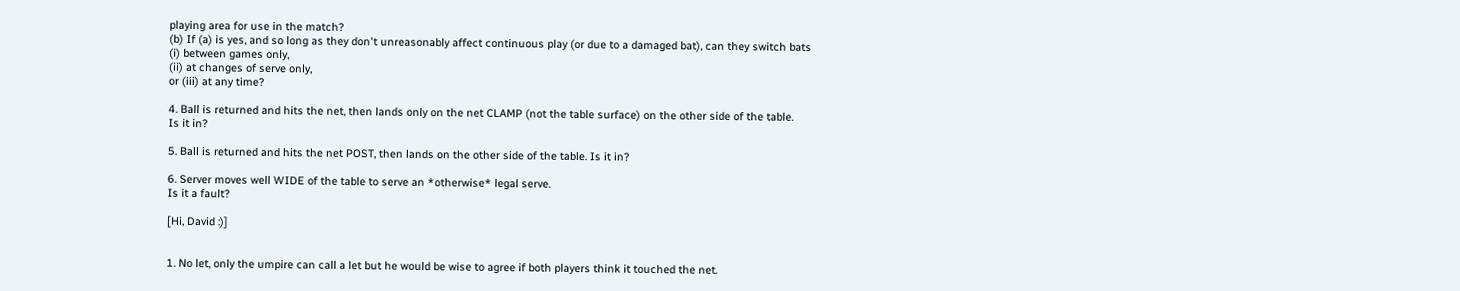playing area for use in the match?
(b) If (a) is yes, and so long as they don't unreasonably affect continuous play (or due to a damaged bat), can they switch bats
(i) between games only,
(ii) at changes of serve only,
or (iii) at any time?

4. Ball is returned and hits the net, then lands only on the net CLAMP (not the table surface) on the other side of the table.
Is it in?

5. Ball is returned and hits the net POST, then lands on the other side of the table. Is it in?

6. Server moves well WIDE of the table to serve an *otherwise* legal serve.
Is it a fault?

[Hi, David :)]


1. No let, only the umpire can call a let but he would be wise to agree if both players think it touched the net.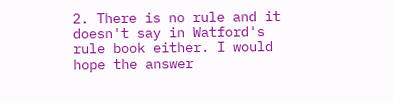2. There is no rule and it doesn't say in Watford's rule book either. I would hope the answer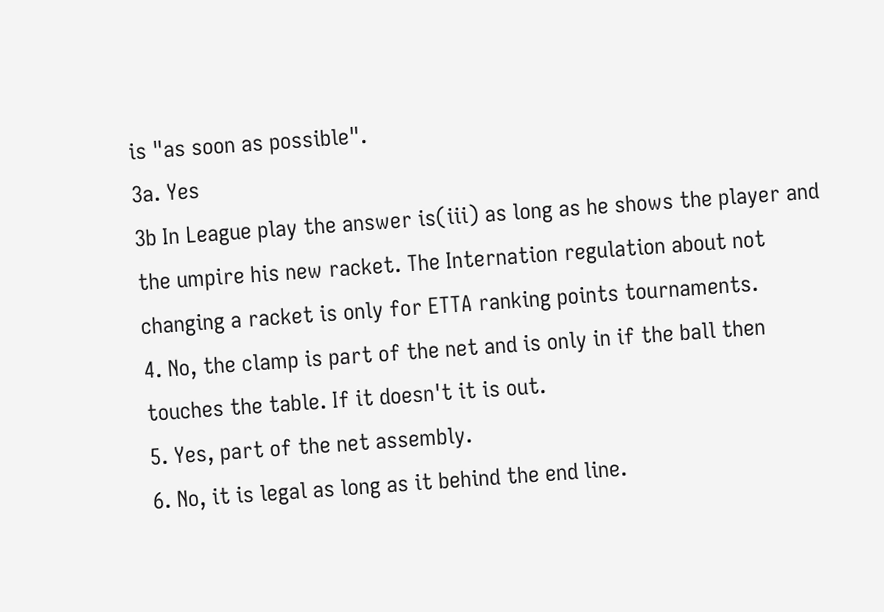is "as soon as possible".
3a. Yes
3b In League play the answer is(iii) as long as he shows the player and the umpire his new racket. The Internation regulation about not changing a racket is only for ETTA ranking points tournaments.
4. No, the clamp is part of the net and is only in if the ball then touches the table. If it doesn't it is out.
5. Yes, part of the net assembly.
6. No, it is legal as long as it behind the end line.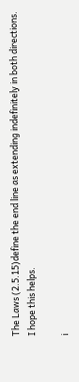The Laws (2.5.15)define the end line as extending indefinitely in both directions.
I hope this helps.

i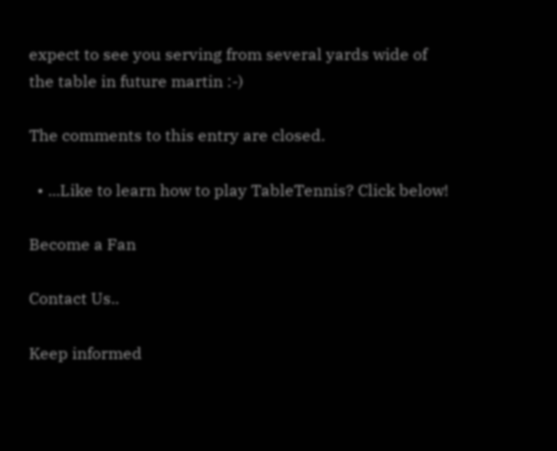expect to see you serving from several yards wide of the table in future martin :-)

The comments to this entry are closed.

  • ...Like to learn how to play TableTennis? Click below!

Become a Fan

Contact Us..

Keep informed